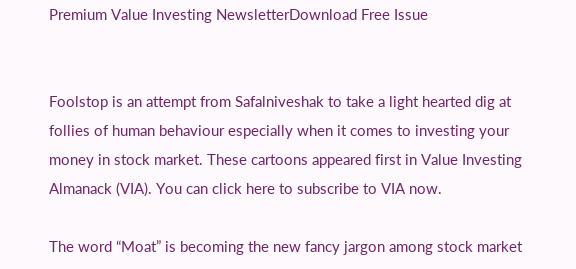Premium Value Investing NewsletterDownload Free Issue


Foolstop is an attempt from Safalniveshak to take a light hearted dig at follies of human behaviour especially when it comes to investing your money in stock market. These cartoons appeared first in Value Investing Almanack (VIA). You can click here to subscribe to VIA now.

The word “Moat” is becoming the new fancy jargon among stock market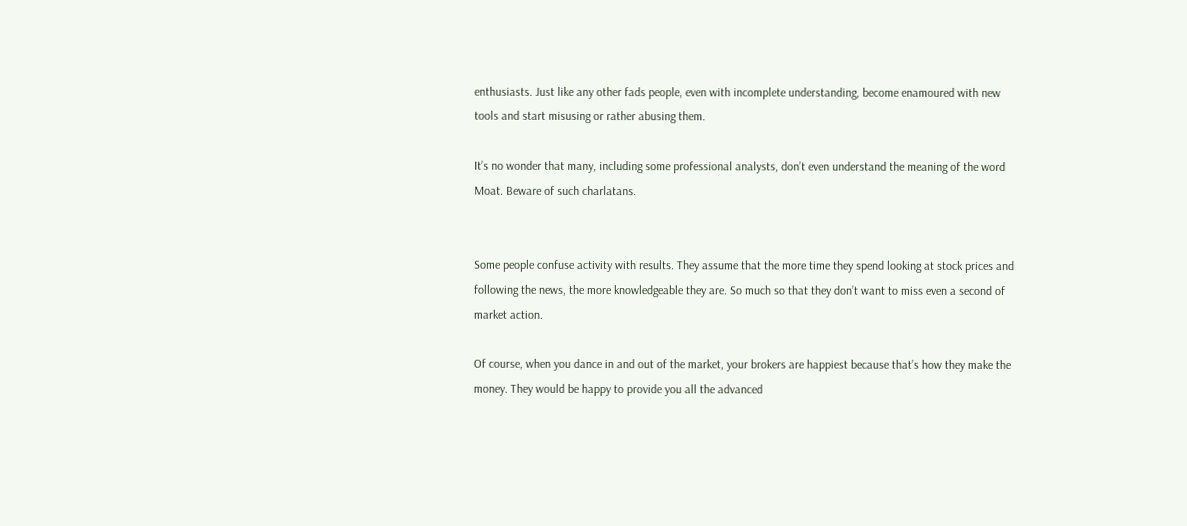enthusiasts. Just like any other fads people, even with incomplete understanding, become enamoured with new tools and start misusing or rather abusing them.

It’s no wonder that many, including some professional analysts, don’t even understand the meaning of the word Moat. Beware of such charlatans.


Some people confuse activity with results. They assume that the more time they spend looking at stock prices and following the news, the more knowledgeable they are. So much so that they don’t want to miss even a second of market action.

Of course, when you dance in and out of the market, your brokers are happiest because that’s how they make the money. They would be happy to provide you all the advanced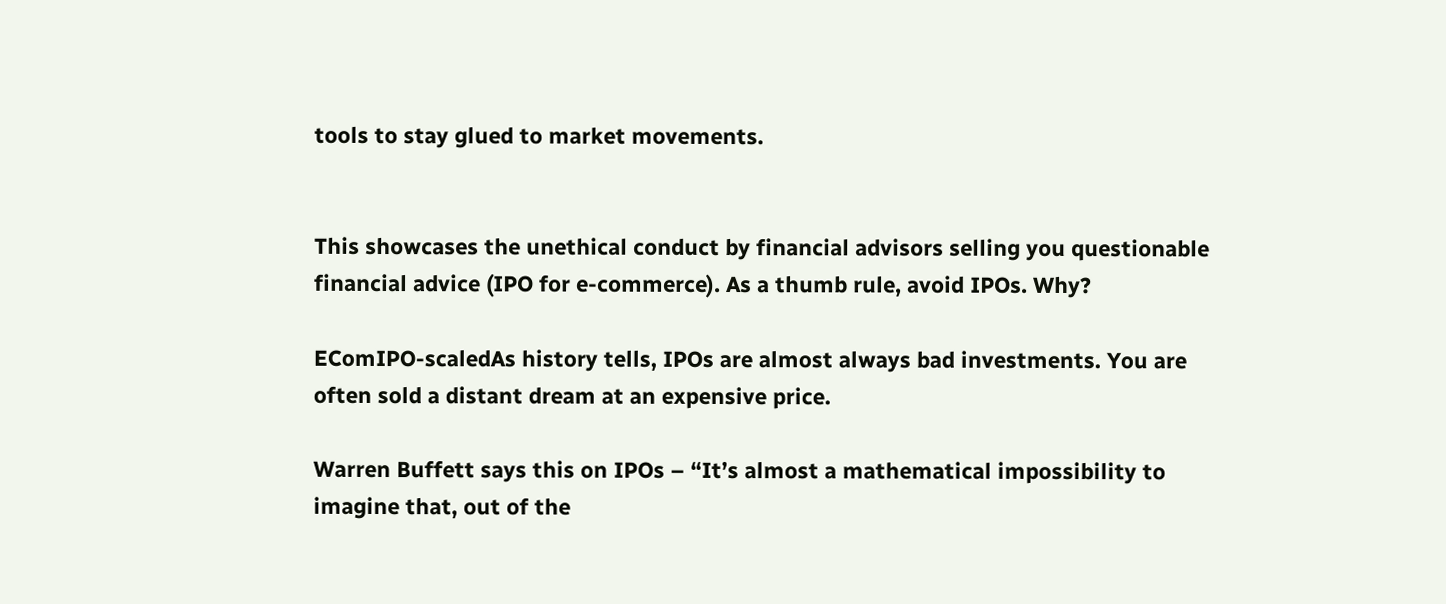tools to stay glued to market movements.


This showcases the unethical conduct by financial advisors selling you questionable financial advice (IPO for e-commerce). As a thumb rule, avoid IPOs. Why?

EComIPO-scaledAs history tells, IPOs are almost always bad investments. You are often sold a distant dream at an expensive price.

Warren Buffett says this on IPOs – “It’s almost a mathematical impossibility to imagine that, out of the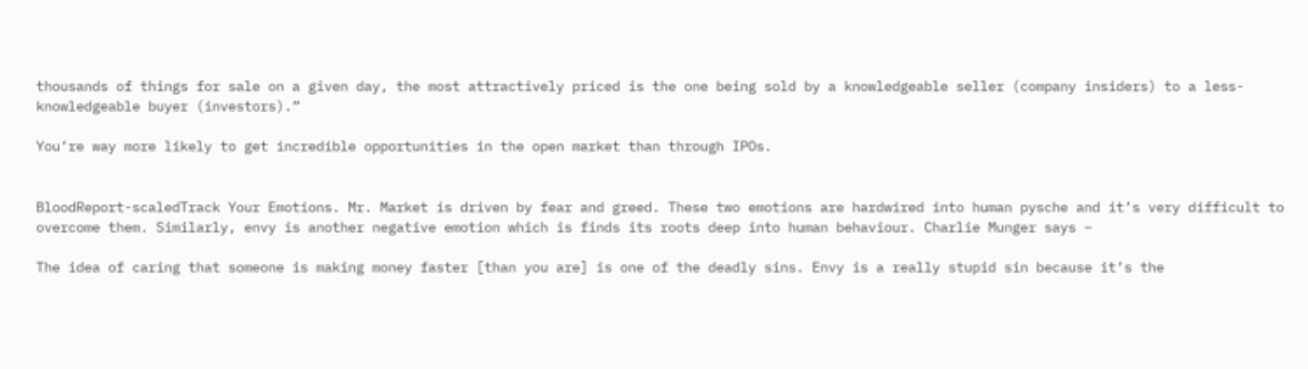thousands of things for sale on a given day, the most attractively priced is the one being sold by a knowledgeable seller (company insiders) to a less- knowledgeable buyer (investors).”

You’re way more likely to get incredible opportunities in the open market than through IPOs.


BloodReport-scaledTrack Your Emotions. Mr. Market is driven by fear and greed. These two emotions are hardwired into human pysche and it’s very difficult to overcome them. Similarly, envy is another negative emotion which is finds its roots deep into human behaviour. Charlie Munger says –

The idea of caring that someone is making money faster [than you are] is one of the deadly sins. Envy is a really stupid sin because it’s the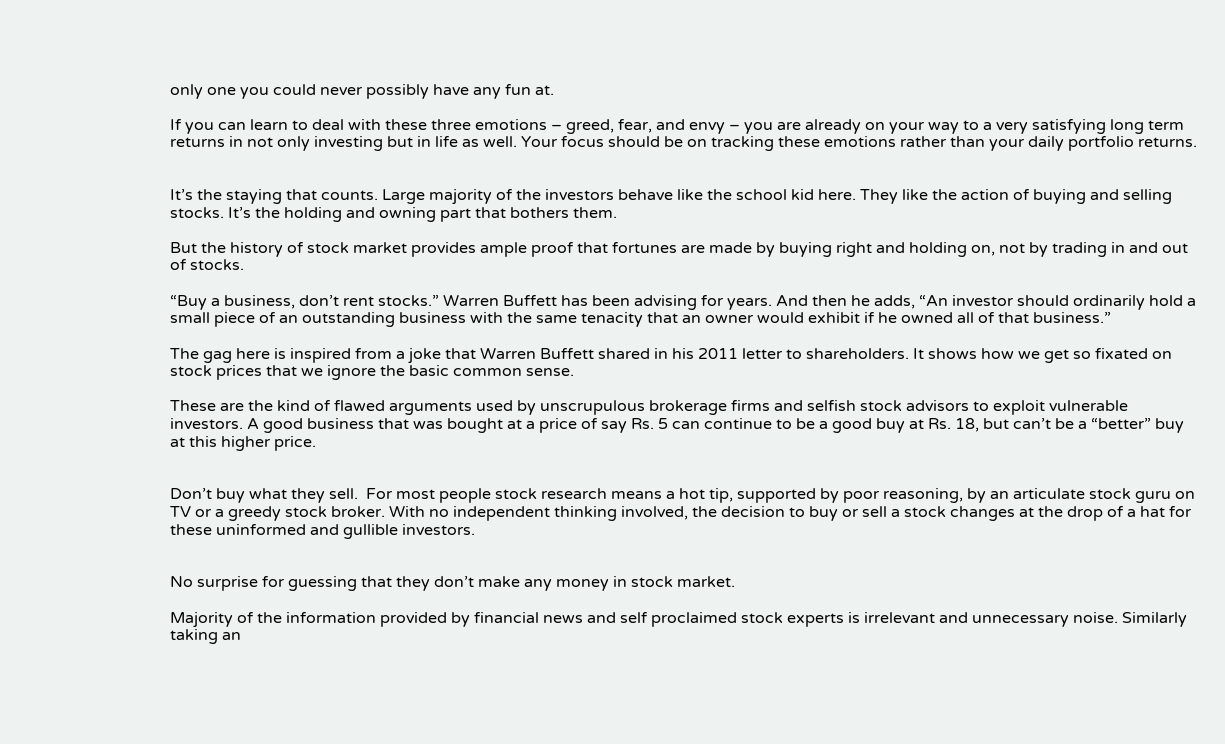only one you could never possibly have any fun at.

If you can learn to deal with these three emotions – greed, fear, and envy – you are already on your way to a very satisfying long term returns in not only investing but in life as well. Your focus should be on tracking these emotions rather than your daily portfolio returns.


It’s the staying that counts. Large majority of the investors behave like the school kid here. They like the action of buying and selling stocks. It’s the holding and owning part that bothers them.

But the history of stock market provides ample proof that fortunes are made by buying right and holding on, not by trading in and out of stocks.

“Buy a business, don’t rent stocks.” Warren Buffett has been advising for years. And then he adds, “An investor should ordinarily hold a small piece of an outstanding business with the same tenacity that an owner would exhibit if he owned all of that business.”

The gag here is inspired from a joke that Warren Buffett shared in his 2011 letter to shareholders. It shows how we get so fixated on stock prices that we ignore the basic common sense.

These are the kind of flawed arguments used by unscrupulous brokerage firms and selfish stock advisors to exploit vulnerable investors. A good business that was bought at a price of say Rs. 5 can continue to be a good buy at Rs. 18, but can’t be a “better” buy at this higher price.


Don’t buy what they sell.  For most people stock research means a hot tip, supported by poor reasoning, by an articulate stock guru on TV or a greedy stock broker. With no independent thinking involved, the decision to buy or sell a stock changes at the drop of a hat for these uninformed and gullible investors.


No surprise for guessing that they don’t make any money in stock market.

Majority of the information provided by financial news and self proclaimed stock experts is irrelevant and unnecessary noise. Similarly taking an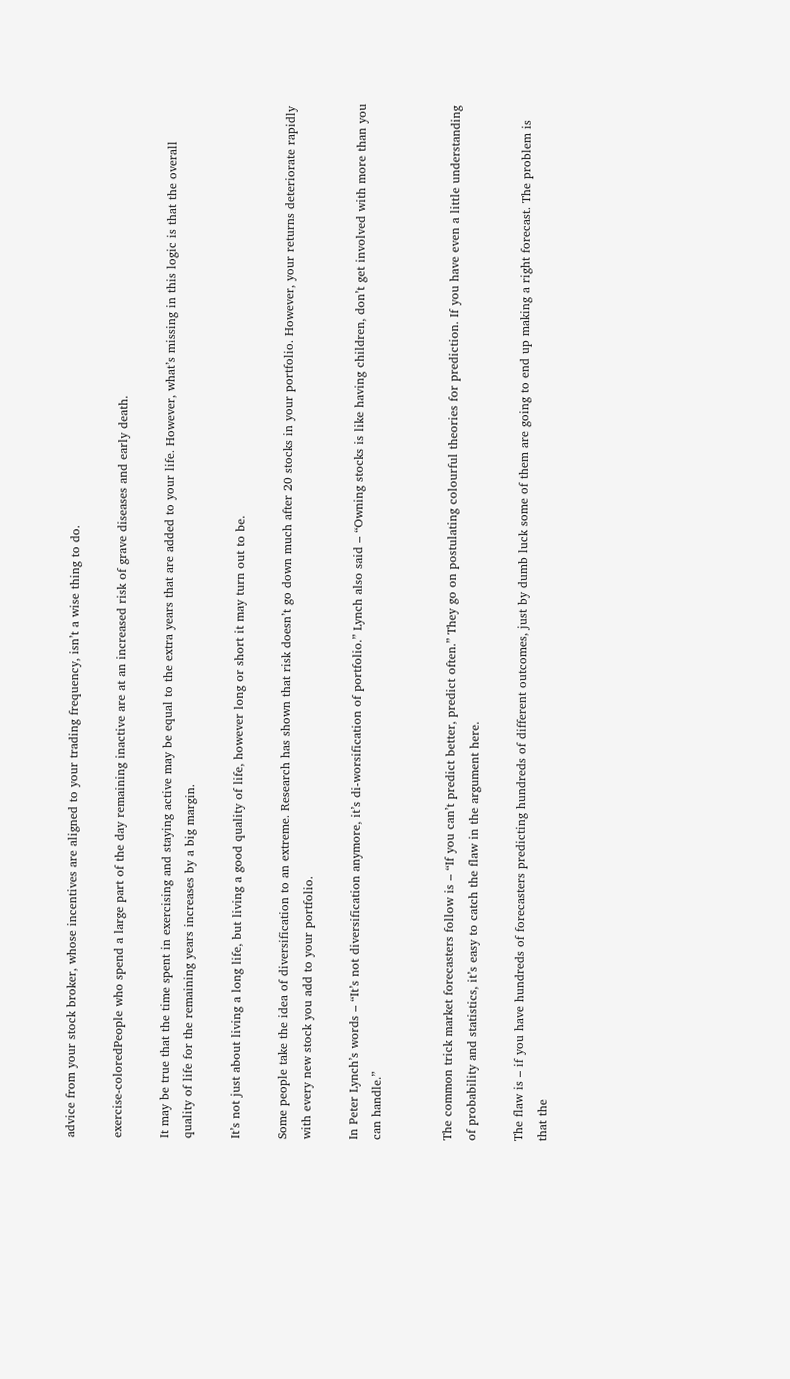advice from your stock broker, whose incentives are aligned to your trading frequency, isn’t a wise thing to do.

exercise-coloredPeople who spend a large part of the day remaining inactive are at an increased risk of grave diseases and early death.

It may be true that the time spent in exercising and staying active may be equal to the extra years that are added to your life. However, what’s missing in this logic is that the overall quality of life for the remaining years increases by a big margin.

It’s not just about living a long life, but living a good quality of life, however long or short it may turn out to be.

Some people take the idea of diversification to an extreme. Research has shown that risk doesn’t go down much after 20 stocks in your portfolio. However, your returns deteriorate rapidly with every new stock you add to your portfolio.

In Peter Lynch’s words – “It’s not diversification anymore, it’s di-worsification of portfolio.” Lynch also said – “Owning stocks is like having children, don’t get involved with more than you can handle.”


The common trick market forecasters follow is – “If you can’t predict better, predict often.” They go on postulating colourful theories for prediction. If you have even a little understanding of probability and statistics, it’s easy to catch the flaw in the argument here.

The flaw is – if you have hundreds of forecasters predicting hundreds of different outcomes, just by dumb luck some of them are going to end up making a right forecast. The problem is that the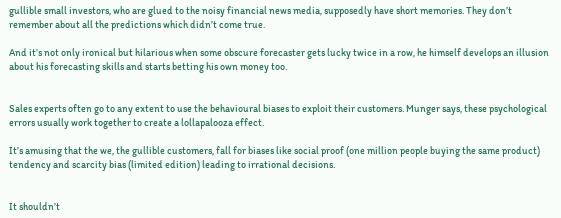gullible small investors, who are glued to the noisy financial news media, supposedly have short memories. They don’t remember about all the predictions which didn’t come true.

And it’s not only ironical but hilarious when some obscure forecaster gets lucky twice in a row, he himself develops an illusion about his forecasting skills and starts betting his own money too.


Sales experts often go to any extent to use the behavioural biases to exploit their customers. Munger says, these psychological errors usually work together to create a lollapalooza effect.

It’s amusing that the we, the gullible customers, fall for biases like social proof (one million people buying the same product) tendency and scarcity bias (limited edition) leading to irrational decisions.


It shouldn’t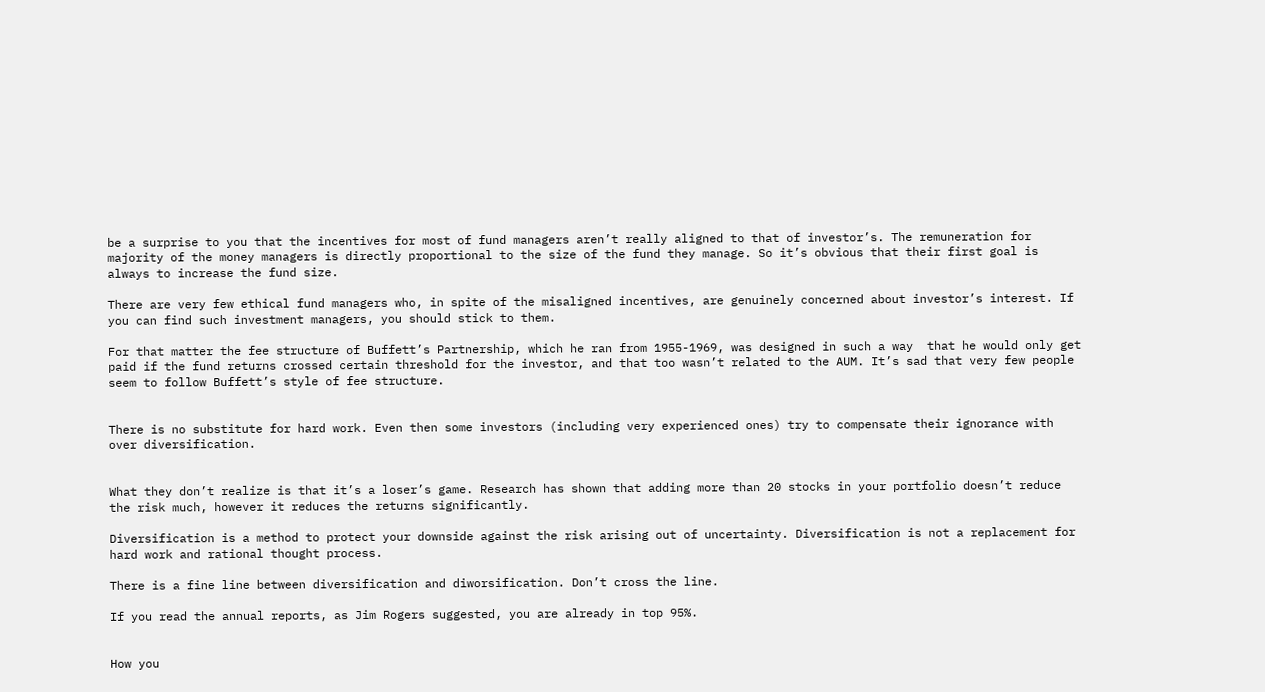be a surprise to you that the incentives for most of fund managers aren’t really aligned to that of investor’s. The remuneration for majority of the money managers is directly proportional to the size of the fund they manage. So it’s obvious that their first goal is always to increase the fund size.

There are very few ethical fund managers who, in spite of the misaligned incentives, are genuinely concerned about investor’s interest. If you can find such investment managers, you should stick to them.

For that matter the fee structure of Buffett’s Partnership, which he ran from 1955-1969, was designed in such a way  that he would only get paid if the fund returns crossed certain threshold for the investor, and that too wasn’t related to the AUM. It’s sad that very few people seem to follow Buffett’s style of fee structure.


There is no substitute for hard work. Even then some investors (including very experienced ones) try to compensate their ignorance with over diversification.


What they don’t realize is that it’s a loser’s game. Research has shown that adding more than 20 stocks in your portfolio doesn’t reduce the risk much, however it reduces the returns significantly.

Diversification is a method to protect your downside against the risk arising out of uncertainty. Diversification is not a replacement for hard work and rational thought process.

There is a fine line between diversification and diworsification. Don’t cross the line.

If you read the annual reports, as Jim Rogers suggested, you are already in top 95%.


How you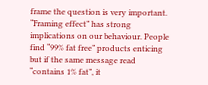frame the question is very important. “Framing effect” has strong implications on our behaviour. People find “99% fat free” products enticing but if the same message read “contains 1% fat”, it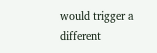would trigger a different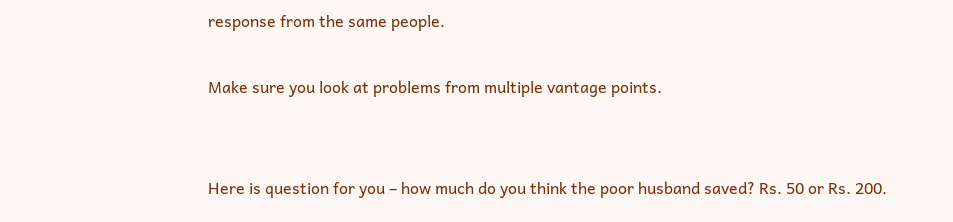response from the same people.

Make sure you look at problems from multiple vantage points.


Here is question for you – how much do you think the poor husband saved? Rs. 50 or Rs. 200.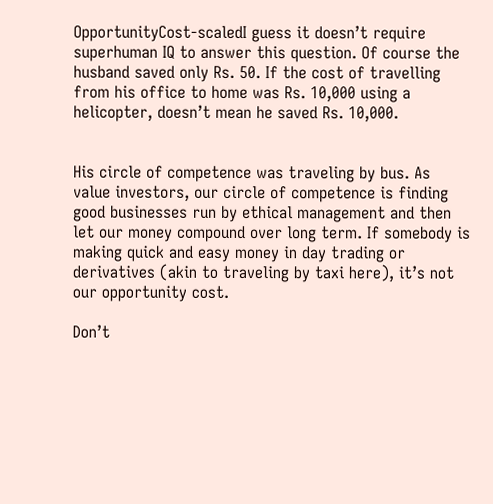OpportunityCost-scaledI guess it doesn’t require superhuman IQ to answer this question. Of course the husband saved only Rs. 50. If the cost of travelling from his office to home was Rs. 10,000 using a helicopter, doesn’t mean he saved Rs. 10,000.


His circle of competence was traveling by bus. As value investors, our circle of competence is finding good businesses run by ethical management and then let our money compound over long term. If somebody is making quick and easy money in day trading or derivatives (akin to traveling by taxi here), it’s not our opportunity cost.

Don’t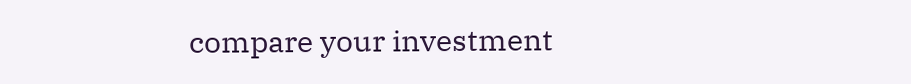compare your investment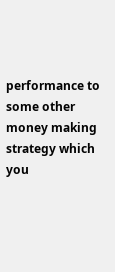performance to some other money making strategy which you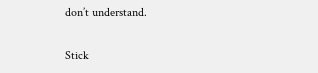don’t understand.

Stick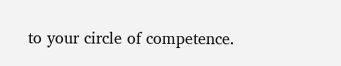to your circle of competence.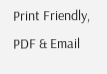Print Friendly, PDF & Email